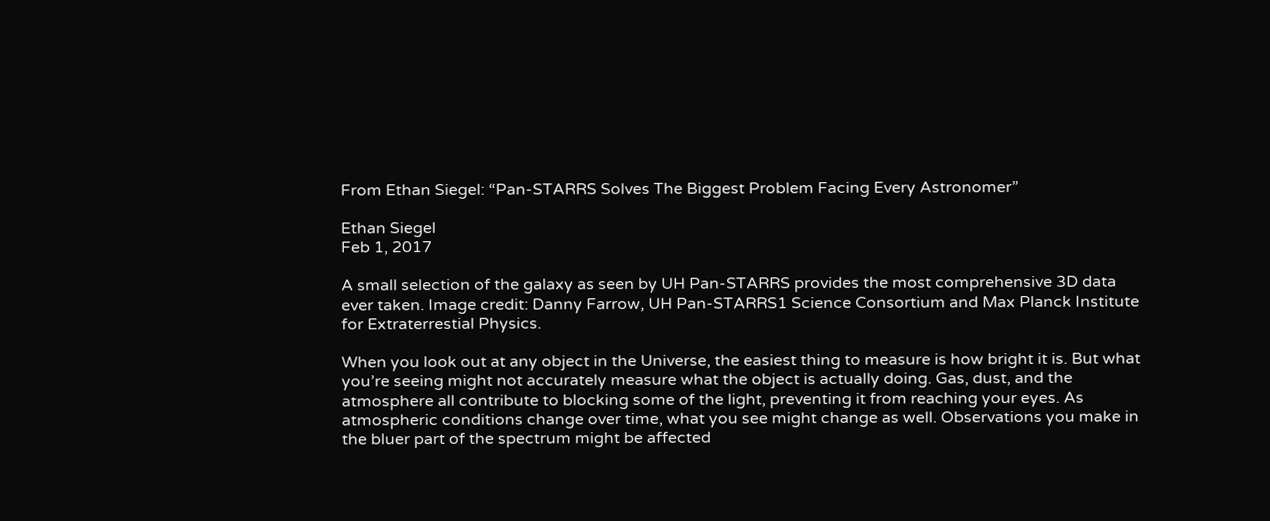From Ethan Siegel: “Pan-STARRS Solves The Biggest Problem Facing Every Astronomer”

Ethan Siegel
Feb 1, 2017

A small selection of the galaxy as seen by UH Pan-STARRS provides the most comprehensive 3D data ever taken. Image credit: Danny Farrow, UH Pan-STARRS1 Science Consortium and Max Planck Institute for Extraterrestial Physics.

When you look out at any object in the Universe, the easiest thing to measure is how bright it is. But what you’re seeing might not accurately measure what the object is actually doing. Gas, dust, and the atmosphere all contribute to blocking some of the light, preventing it from reaching your eyes. As atmospheric conditions change over time, what you see might change as well. Observations you make in the bluer part of the spectrum might be affected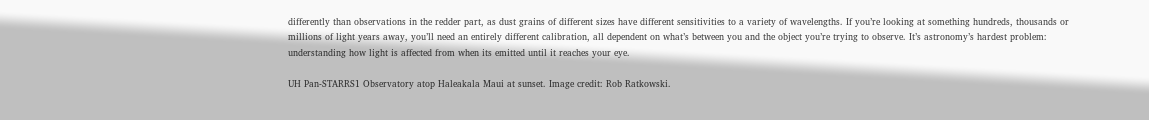differently than observations in the redder part, as dust grains of different sizes have different sensitivities to a variety of wavelengths. If you’re looking at something hundreds, thousands or millions of light years away, you’ll need an entirely different calibration, all dependent on what’s between you and the object you’re trying to observe. It’s astronomy’s hardest problem: understanding how light is affected from when its emitted until it reaches your eye.

UH Pan-STARRS1 Observatory atop Haleakala Maui at sunset. Image credit: Rob Ratkowski.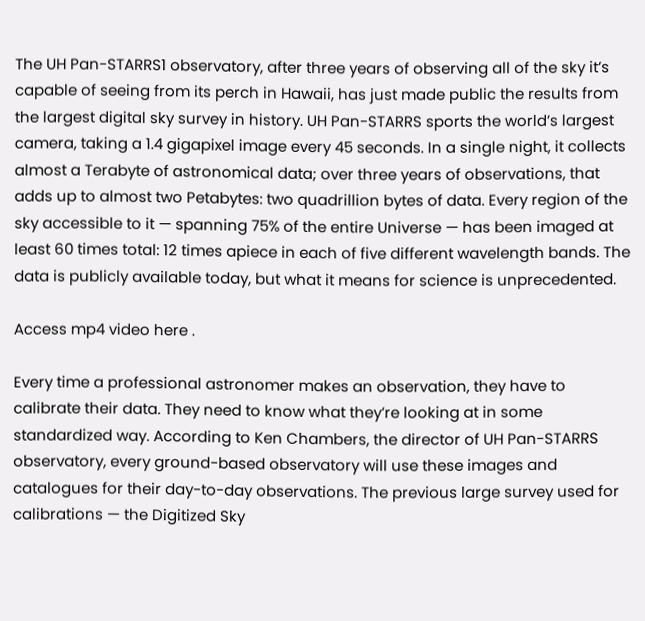The UH Pan-STARRS1 observatory, after three years of observing all of the sky it’s capable of seeing from its perch in Hawaii, has just made public the results from the largest digital sky survey in history. UH Pan-STARRS sports the world’s largest camera, taking a 1.4 gigapixel image every 45 seconds. In a single night, it collects almost a Terabyte of astronomical data; over three years of observations, that adds up to almost two Petabytes: two quadrillion bytes of data. Every region of the sky accessible to it — spanning 75% of the entire Universe — has been imaged at least 60 times total: 12 times apiece in each of five different wavelength bands. The data is publicly available today, but what it means for science is unprecedented.

Access mp4 video here .

Every time a professional astronomer makes an observation, they have to calibrate their data. They need to know what they’re looking at in some standardized way. According to Ken Chambers, the director of UH Pan-STARRS observatory, every ground-based observatory will use these images and catalogues for their day-to-day observations. The previous large survey used for calibrations — the Digitized Sky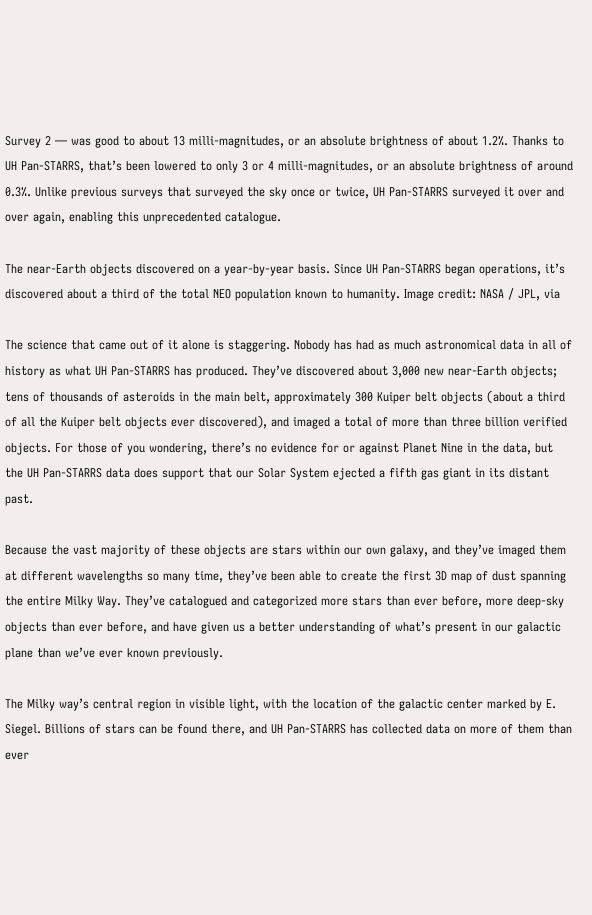Survey 2 — was good to about 13 milli-magnitudes, or an absolute brightness of about 1.2%. Thanks to UH Pan-STARRS, that’s been lowered to only 3 or 4 milli-magnitudes, or an absolute brightness of around 0.3%. Unlike previous surveys that surveyed the sky once or twice, UH Pan-STARRS surveyed it over and over again, enabling this unprecedented catalogue.

The near-Earth objects discovered on a year-by-year basis. Since UH Pan-STARRS began operations, it’s discovered about a third of the total NEO population known to humanity. Image credit: NASA / JPL, via

The science that came out of it alone is staggering. Nobody has had as much astronomical data in all of history as what UH Pan-STARRS has produced. They’ve discovered about 3,000 new near-Earth objects; tens of thousands of asteroids in the main belt, approximately 300 Kuiper belt objects (about a third of all the Kuiper belt objects ever discovered), and imaged a total of more than three billion verified objects. For those of you wondering, there’s no evidence for or against Planet Nine in the data, but the UH Pan-STARRS data does support that our Solar System ejected a fifth gas giant in its distant past.

Because the vast majority of these objects are stars within our own galaxy, and they’ve imaged them at different wavelengths so many time, they’ve been able to create the first 3D map of dust spanning the entire Milky Way. They’ve catalogued and categorized more stars than ever before, more deep-sky objects than ever before, and have given us a better understanding of what’s present in our galactic plane than we’ve ever known previously.

The Milky way’s central region in visible light, with the location of the galactic center marked by E. Siegel. Billions of stars can be found there, and UH Pan-STARRS has collected data on more of them than ever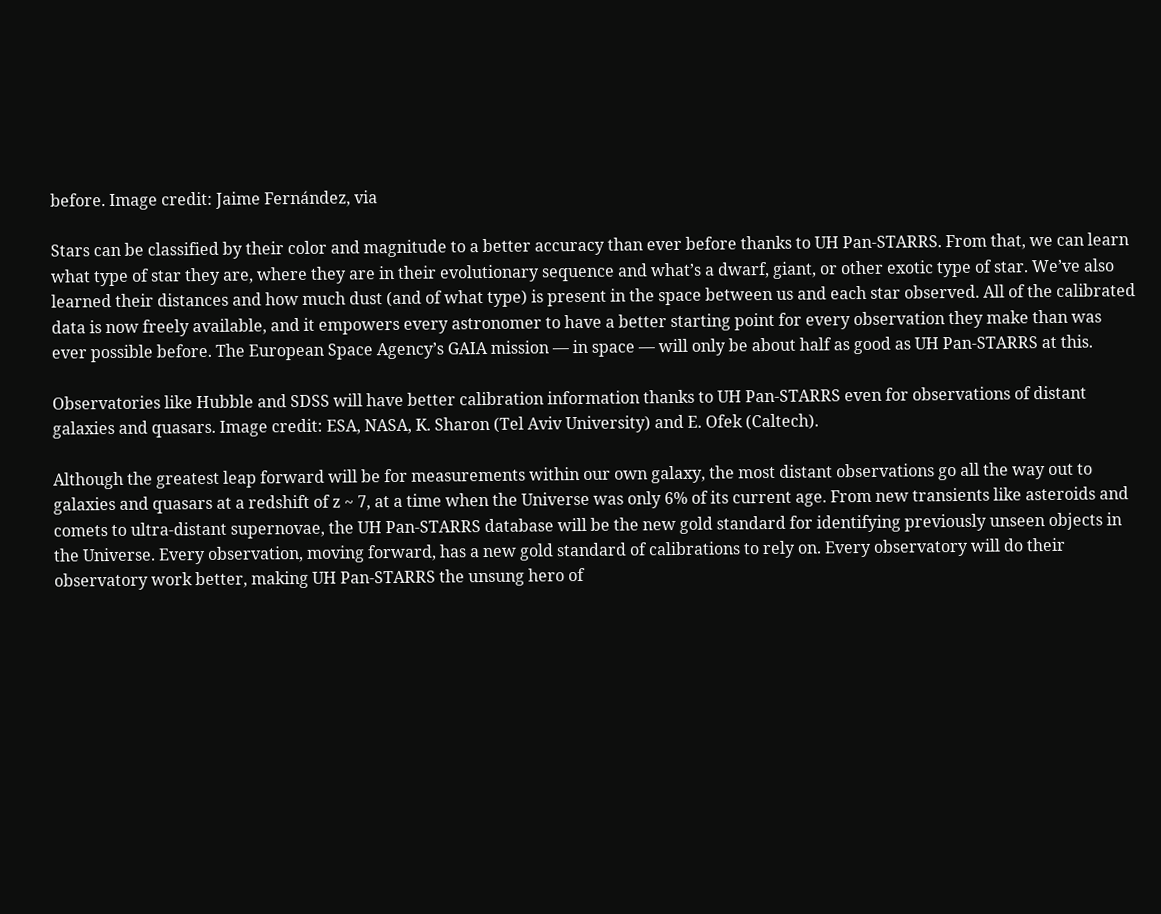before. Image credit: Jaime Fernández, via

Stars can be classified by their color and magnitude to a better accuracy than ever before thanks to UH Pan-STARRS. From that, we can learn what type of star they are, where they are in their evolutionary sequence and what’s a dwarf, giant, or other exotic type of star. We’ve also learned their distances and how much dust (and of what type) is present in the space between us and each star observed. All of the calibrated data is now freely available, and it empowers every astronomer to have a better starting point for every observation they make than was ever possible before. The European Space Agency’s GAIA mission — in space — will only be about half as good as UH Pan-STARRS at this.

Observatories like Hubble and SDSS will have better calibration information thanks to UH Pan-STARRS even for observations of distant galaxies and quasars. Image credit: ESA, NASA, K. Sharon (Tel Aviv University) and E. Ofek (Caltech).

Although the greatest leap forward will be for measurements within our own galaxy, the most distant observations go all the way out to galaxies and quasars at a redshift of z ~ 7, at a time when the Universe was only 6% of its current age. From new transients like asteroids and comets to ultra-distant supernovae, the UH Pan-STARRS database will be the new gold standard for identifying previously unseen objects in the Universe. Every observation, moving forward, has a new gold standard of calibrations to rely on. Every observatory will do their observatory work better, making UH Pan-STARRS the unsung hero of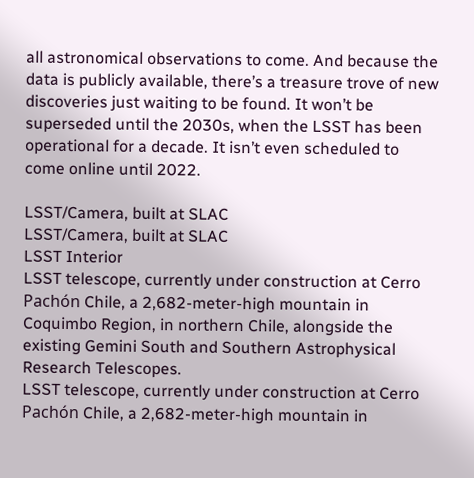all astronomical observations to come. And because the data is publicly available, there’s a treasure trove of new discoveries just waiting to be found. It won’t be superseded until the 2030s, when the LSST has been operational for a decade. It isn’t even scheduled to come online until 2022.

LSST/Camera, built at SLAC
LSST/Camera, built at SLAC
LSST Interior
LSST telescope, currently under construction at Cerro Pachón Chile, a 2,682-meter-high mountain in Coquimbo Region, in northern Chile, alongside the existing Gemini South and Southern Astrophysical Research Telescopes.
LSST telescope, currently under construction at Cerro Pachón Chile, a 2,682-meter-high mountain in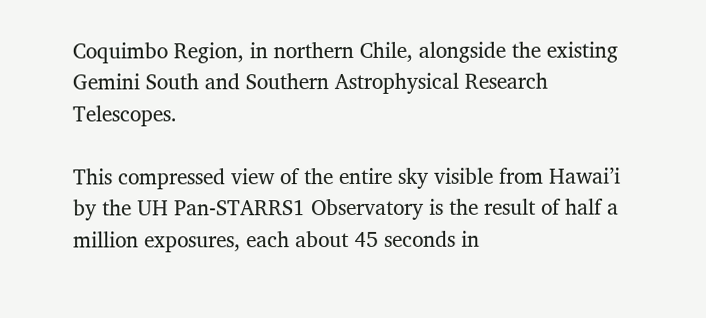Coquimbo Region, in northern Chile, alongside the existing Gemini South and Southern Astrophysical Research Telescopes.

This compressed view of the entire sky visible from Hawai’i by the UH Pan-STARRS1 Observatory is the result of half a million exposures, each about 45 seconds in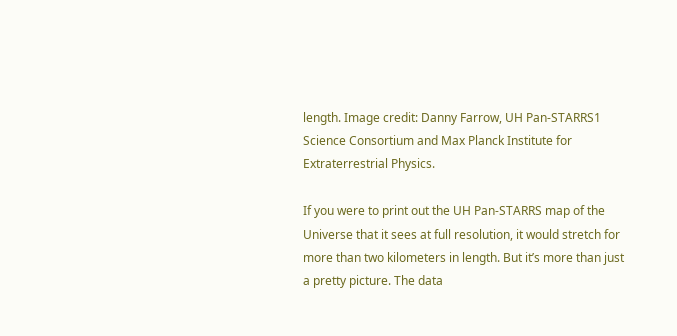length. Image credit: Danny Farrow, UH Pan-STARRS1 Science Consortium and Max Planck Institute for Extraterrestrial Physics.

If you were to print out the UH Pan-STARRS map of the Universe that it sees at full resolution, it would stretch for more than two kilometers in length. But it’s more than just a pretty picture. The data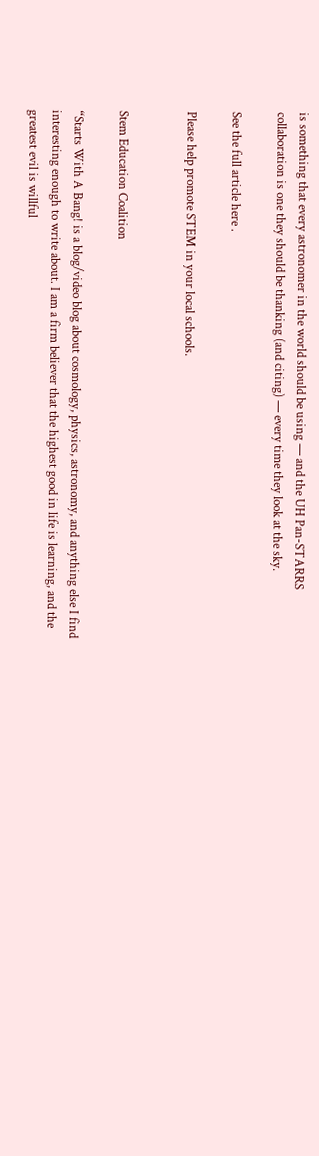is something that every astronomer in the world should be using — and the UH Pan-STARRS collaboration is one they should be thanking (and citing) — every time they look at the sky.

See the full article here .

Please help promote STEM in your local schools.


Stem Education Coalition

“Starts With A Bang! is a blog/video blog about cosmology, physics, astronomy, and anything else I find interesting enough to write about. I am a firm believer that the highest good in life is learning, and the greatest evil is willful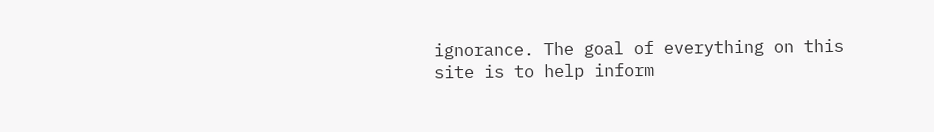ignorance. The goal of everything on this site is to help inform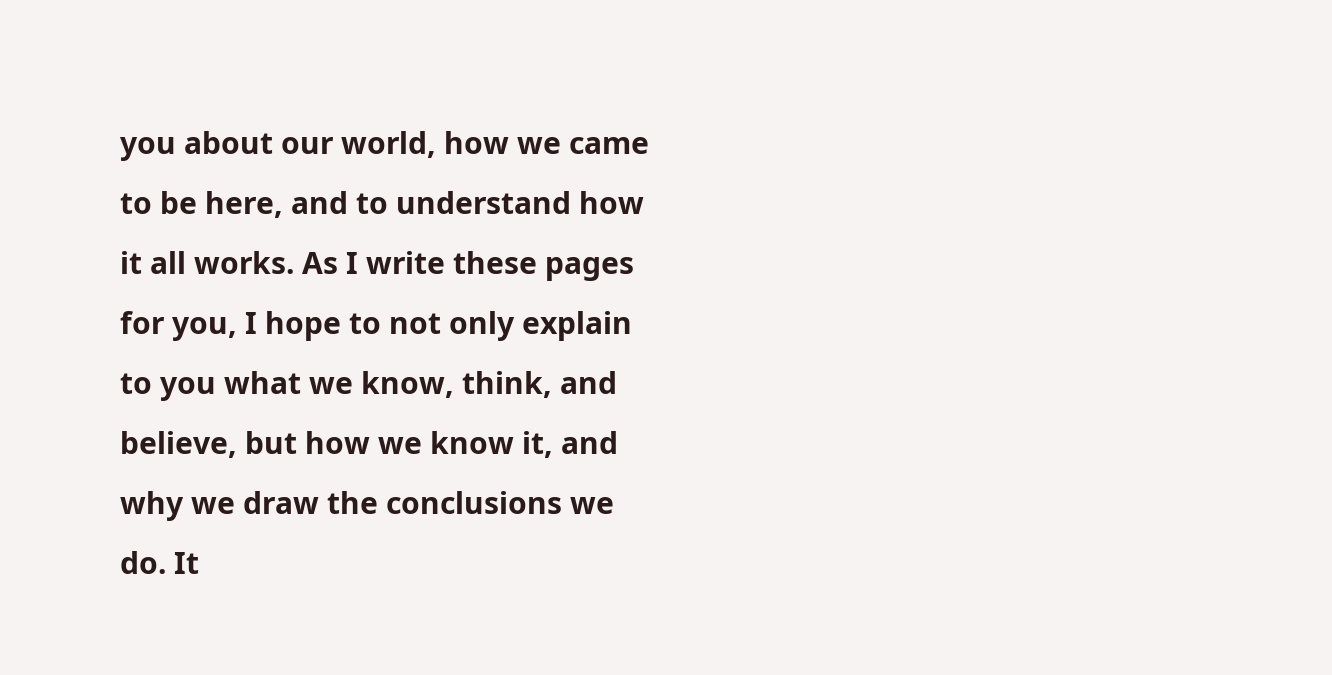you about our world, how we came to be here, and to understand how it all works. As I write these pages for you, I hope to not only explain to you what we know, think, and believe, but how we know it, and why we draw the conclusions we do. It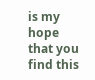is my hope that you find this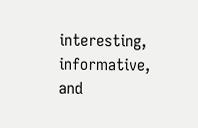interesting, informative, and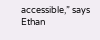accessible,” says Ethan